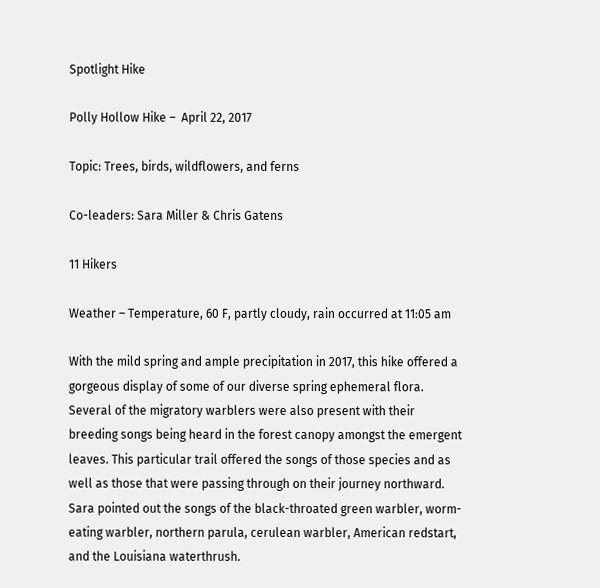Spotlight Hike

Polly Hollow Hike –  April 22, 2017

Topic: Trees, birds, wildflowers, and ferns

Co-leaders: Sara Miller & Chris Gatens

11 Hikers

Weather – Temperature, 60 F, partly cloudy, rain occurred at 11:05 am

With the mild spring and ample precipitation in 2017, this hike offered a gorgeous display of some of our diverse spring ephemeral flora. Several of the migratory warblers were also present with their breeding songs being heard in the forest canopy amongst the emergent leaves. This particular trail offered the songs of those species and as well as those that were passing through on their journey northward. Sara pointed out the songs of the black-throated green warbler, worm-eating warbler, northern parula, cerulean warbler, American redstart, and the Louisiana waterthrush.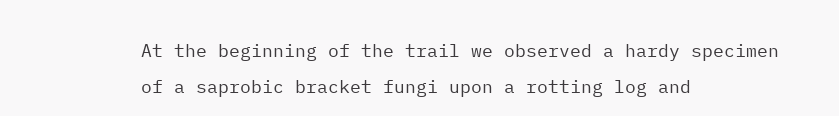At the beginning of the trail we observed a hardy specimen of a saprobic bracket fungi upon a rotting log and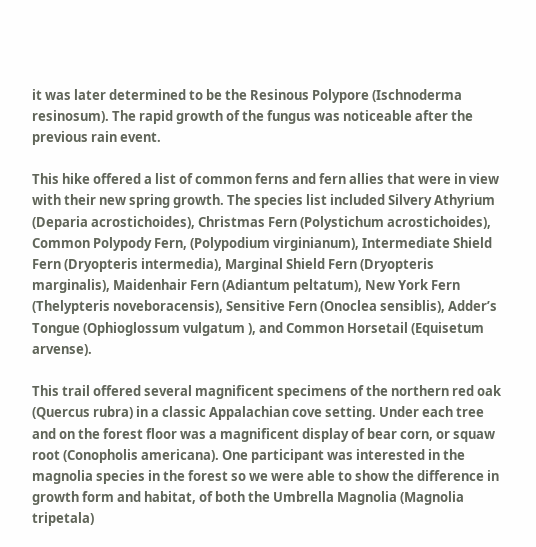it was later determined to be the Resinous Polypore (Ischnoderma resinosum). The rapid growth of the fungus was noticeable after the previous rain event.

This hike offered a list of common ferns and fern allies that were in view with their new spring growth. The species list included Silvery Athyrium (Deparia acrostichoides), Christmas Fern (Polystichum acrostichoides), Common Polypody Fern, (Polypodium virginianum), Intermediate Shield Fern (Dryopteris intermedia), Marginal Shield Fern (Dryopteris marginalis), Maidenhair Fern (Adiantum peltatum), New York Fern (Thelypteris noveboracensis), Sensitive Fern (Onoclea sensiblis), Adder’s Tongue (Ophioglossum vulgatum ), and Common Horsetail (Equisetum arvense).

This trail offered several magnificent specimens of the northern red oak (Quercus rubra) in a classic Appalachian cove setting. Under each tree and on the forest floor was a magnificent display of bear corn, or squaw root (Conopholis americana). One participant was interested in the magnolia species in the forest so we were able to show the difference in growth form and habitat, of both the Umbrella Magnolia (Magnolia tripetala)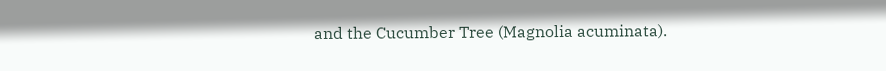and the Cucumber Tree (Magnolia acuminata).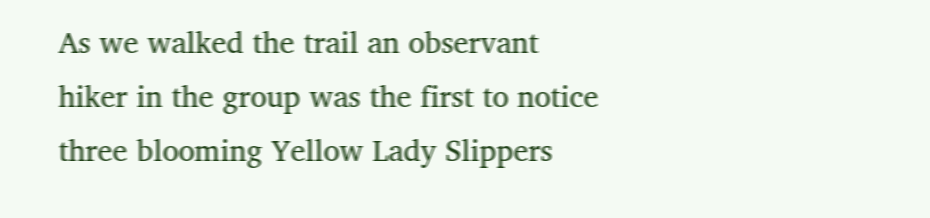As we walked the trail an observant hiker in the group was the first to notice three blooming Yellow Lady Slippers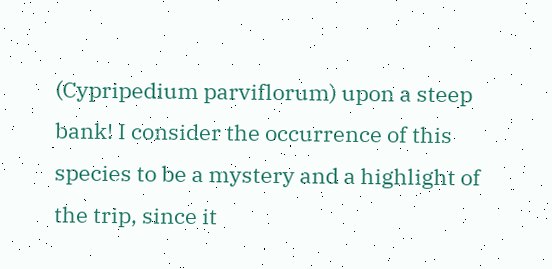(Cypripedium parviflorum) upon a steep bank! I consider the occurrence of this species to be a mystery and a highlight of the trip, since it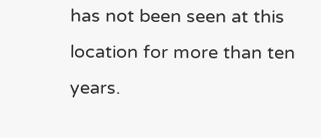has not been seen at this location for more than ten years.